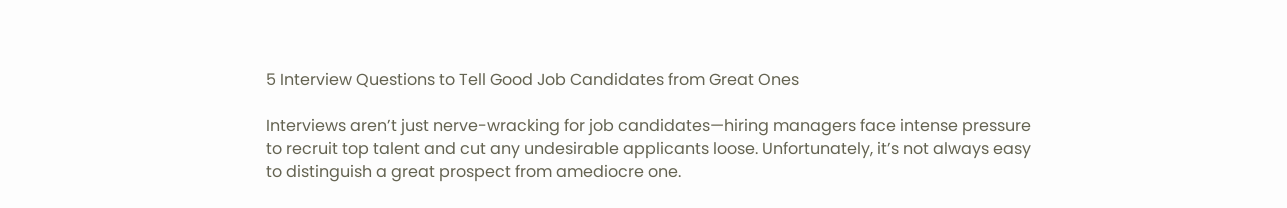5 Interview Questions to Tell Good Job Candidates from Great Ones

Interviews aren’t just nerve-wracking for job candidates—hiring managers face intense pressure to recruit top talent and cut any undesirable applicants loose. Unfortunately, it’s not always easy to distinguish a great prospect from amediocre one.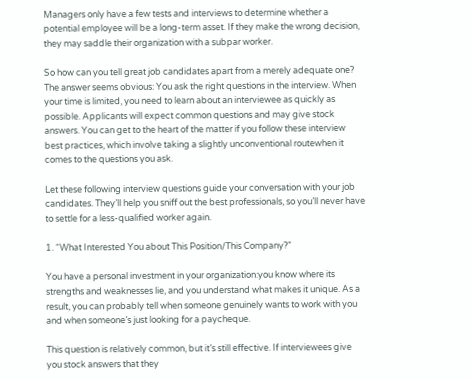Managers only have a few tests and interviews to determine whether a potential employee will be a long-term asset. If they make the wrong decision, they may saddle their organization with a subpar worker.

So how can you tell great job candidates apart from a merely adequate one? The answer seems obvious: You ask the right questions in the interview. When your time is limited, you need to learn about an interviewee as quickly as possible. Applicants will expect common questions and may give stock answers. You can get to the heart of the matter if you follow these interview best practices, which involve taking a slightly unconventional routewhen it comes to the questions you ask.

Let these following interview questions guide your conversation with your job candidates. They’ll help you sniff out the best professionals, so you’ll never have to settle for a less-qualified worker again.

1. “What Interested You about This Position/This Company?”

You have a personal investment in your organization:you know where its strengths and weaknesses lie, and you understand what makes it unique. As a result, you can probably tell when someone genuinely wants to work with you and when someone’s just looking for a paycheque.

This question is relatively common, but it’s still effective. If interviewees give you stock answers that they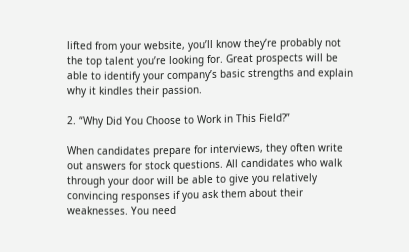lifted from your website, you’ll know they’re probably not the top talent you’re looking for. Great prospects will be able to identify your company’s basic strengths and explain why it kindles their passion.

2. “Why Did You Choose to Work in This Field?”

When candidates prepare for interviews, they often write out answers for stock questions. All candidates who walk through your door will be able to give you relatively convincing responses if you ask them about their weaknesses. You need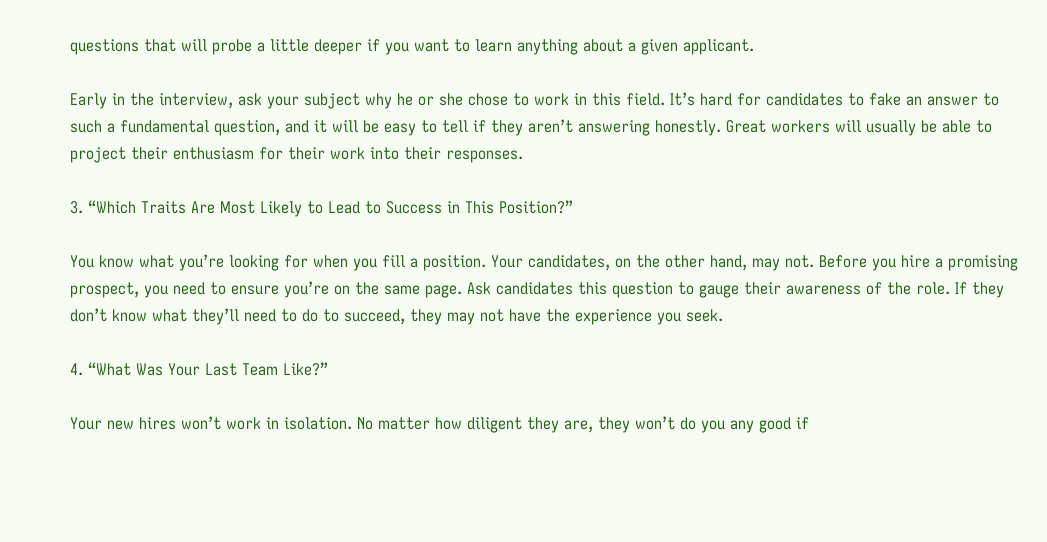questions that will probe a little deeper if you want to learn anything about a given applicant.

Early in the interview, ask your subject why he or she chose to work in this field. It’s hard for candidates to fake an answer to such a fundamental question, and it will be easy to tell if they aren’t answering honestly. Great workers will usually be able to project their enthusiasm for their work into their responses.

3. “Which Traits Are Most Likely to Lead to Success in This Position?”

You know what you’re looking for when you fill a position. Your candidates, on the other hand, may not. Before you hire a promising prospect, you need to ensure you’re on the same page. Ask candidates this question to gauge their awareness of the role. If they don’t know what they’ll need to do to succeed, they may not have the experience you seek.

4. “What Was Your Last Team Like?”

Your new hires won’t work in isolation. No matter how diligent they are, they won’t do you any good if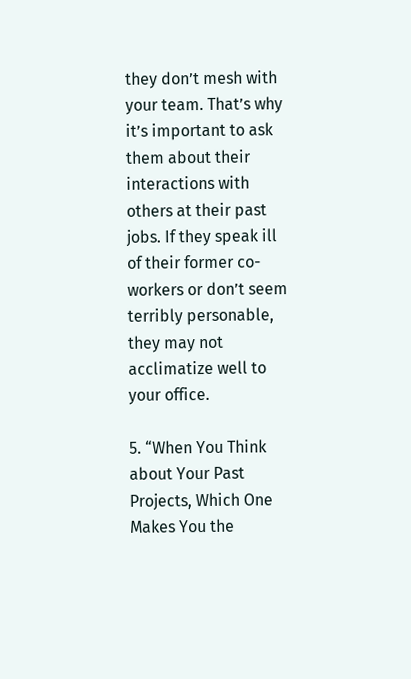they don’t mesh with your team. That’s why it’s important to ask them about their interactions with others at their past jobs. If they speak ill of their former co-workers or don’t seem terribly personable, they may not acclimatize well to your office.

5. “When You Think about Your Past Projects, Which One Makes You the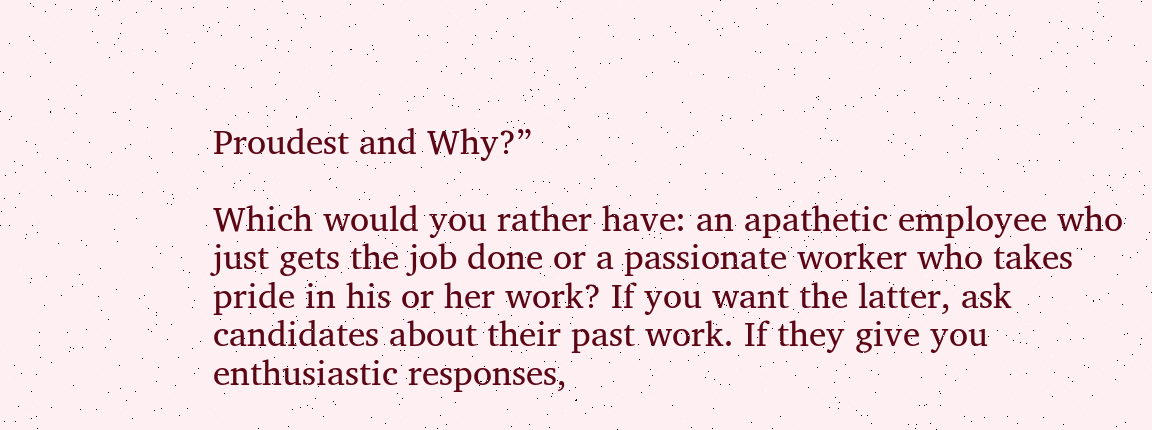Proudest and Why?”

Which would you rather have: an apathetic employee who just gets the job done or a passionate worker who takes pride in his or her work? If you want the latter, ask candidates about their past work. If they give you enthusiastic responses,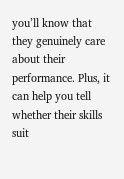you’ll know that they genuinely care about their performance. Plus, it can help you tell whether their skills suit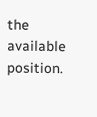the available position.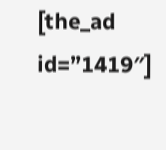[the_ad id=”1419″]